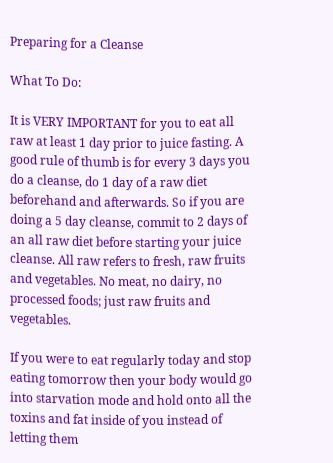Preparing for a Cleanse

What To Do:

It is VERY IMPORTANT for you to eat all raw at least 1 day prior to juice fasting. A good rule of thumb is for every 3 days you do a cleanse, do 1 day of a raw diet beforehand and afterwards. So if you are doing a 5 day cleanse, commit to 2 days of an all raw diet before starting your juice cleanse. All raw refers to fresh, raw fruits and vegetables. No meat, no dairy, no processed foods; just raw fruits and vegetables.

If you were to eat regularly today and stop eating tomorrow then your body would go into starvation mode and hold onto all the toxins and fat inside of you instead of letting them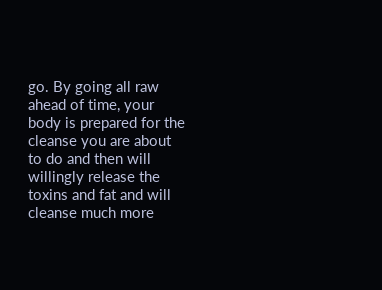go. By going all raw ahead of time, your body is prepared for the cleanse you are about to do and then will willingly release the toxins and fat and will cleanse much more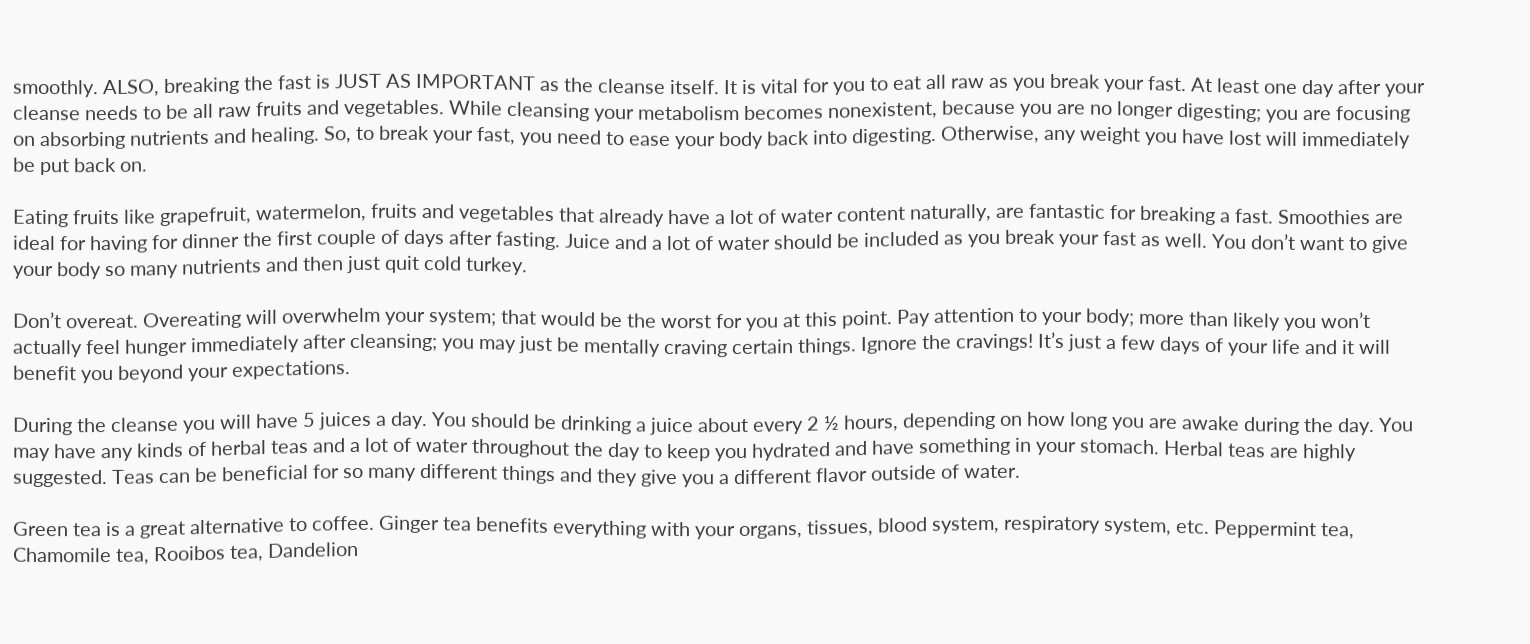smoothly. ALSO, breaking the fast is JUST AS IMPORTANT as the cleanse itself. It is vital for you to eat all raw as you break your fast. At least one day after your cleanse needs to be all raw fruits and vegetables. While cleansing your metabolism becomes nonexistent, because you are no longer digesting; you are focusing on absorbing nutrients and healing. So, to break your fast, you need to ease your body back into digesting. Otherwise, any weight you have lost will immediately be put back on.

Eating fruits like grapefruit, watermelon, fruits and vegetables that already have a lot of water content naturally, are fantastic for breaking a fast. Smoothies are ideal for having for dinner the first couple of days after fasting. Juice and a lot of water should be included as you break your fast as well. You don’t want to give your body so many nutrients and then just quit cold turkey.

Don’t overeat. Overeating will overwhelm your system; that would be the worst for you at this point. Pay attention to your body; more than likely you won’t actually feel hunger immediately after cleansing; you may just be mentally craving certain things. Ignore the cravings! It’s just a few days of your life and it will benefit you beyond your expectations.

During the cleanse you will have 5 juices a day. You should be drinking a juice about every 2 ½ hours, depending on how long you are awake during the day. You may have any kinds of herbal teas and a lot of water throughout the day to keep you hydrated and have something in your stomach. Herbal teas are highly suggested. Teas can be beneficial for so many different things and they give you a different flavor outside of water.

Green tea is a great alternative to coffee. Ginger tea benefits everything with your organs, tissues, blood system, respiratory system, etc. Peppermint tea, Chamomile tea, Rooibos tea, Dandelion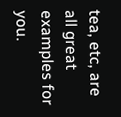tea, etc, are all great examples for you.